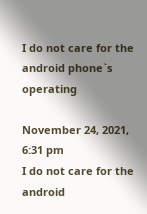I do not care for the android phone`s operating

November 24, 2021, 6:31 pm
I do not care for the android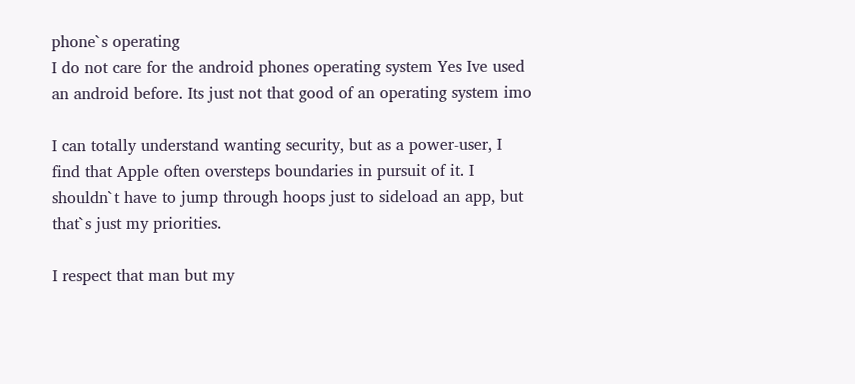phone`s operating
I do not care for the android phones operating system Yes Ive used an android before. Its just not that good of an operating system imo

I can totally understand wanting security, but as a power-user, I find that Apple often oversteps boundaries in pursuit of it. I shouldn`t have to jump through hoops just to sideload an app, but that`s just my priorities.

I respect that man but my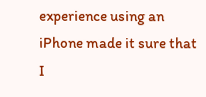experience using an iPhone made it sure that I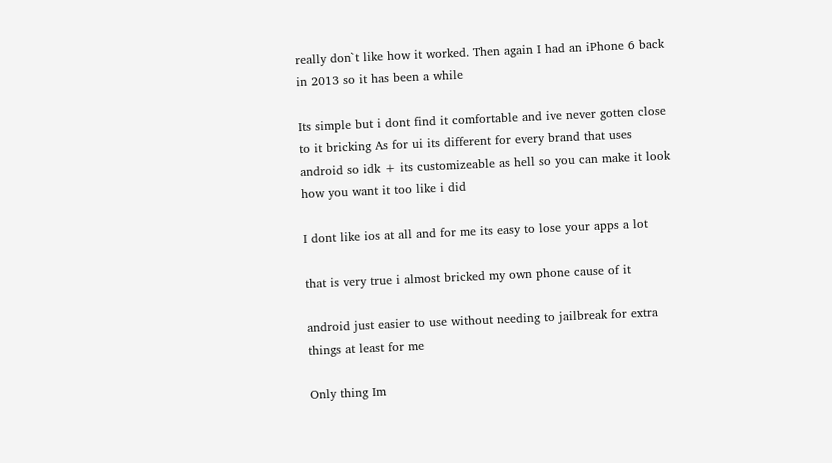really don`t like how it worked. Then again I had an iPhone 6 back in 2013 so it has been a while

Its simple but i dont find it comfortable and ive never gotten close to it bricking As for ui its different for every brand that uses android so idk + its customizeable as hell so you can make it look how you want it too like i did

I dont like ios at all and for me its easy to lose your apps a lot

that is very true i almost bricked my own phone cause of it

android just easier to use without needing to jailbreak for extra things at least for me

Only thing Im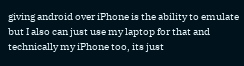giving android over iPhone is the ability to emulate but I also can just use my laptop for that and technically my iPhone too, its just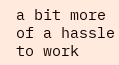a bit more of a hassle to work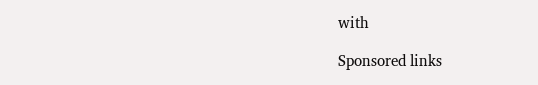with

Sponsored links